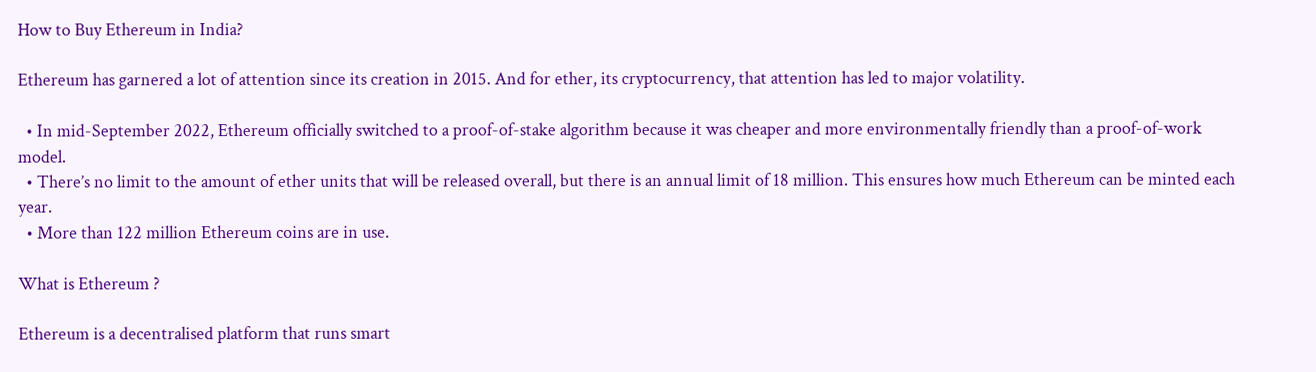How to Buy Ethereum in India?

Ethereum has garnered a lot of attention since its creation in 2015. And for ether, its cryptocurrency, that attention has led to major volatility.

  • In mid-September 2022, Ethereum officially switched to a proof-of-stake algorithm because it was cheaper and more environmentally friendly than a proof-of-work model.
  • There’s no limit to the amount of ether units that will be released overall, but there is an annual limit of 18 million. This ensures how much Ethereum can be minted each year.
  • More than 122 million Ethereum coins are in use.

What is Ethereum ?

Ethereum is a decentralised platform that runs smart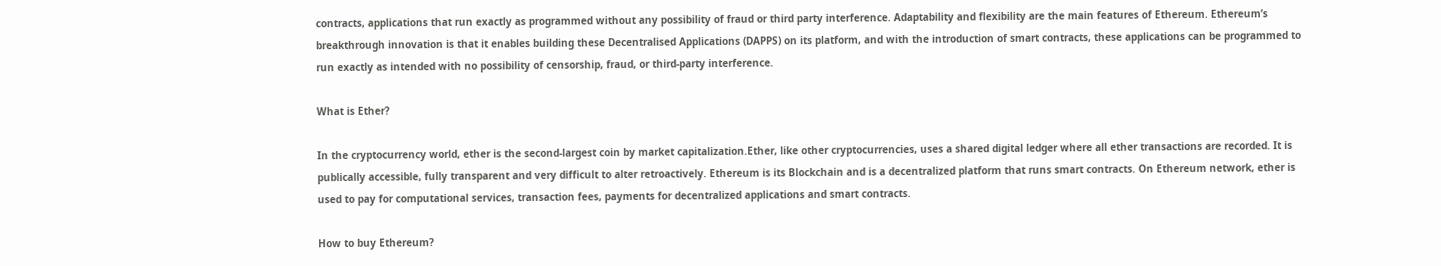contracts, applications that run exactly as programmed without any possibility of fraud or third party interference. Adaptability and flexibility are the main features of Ethereum. Ethereum’s breakthrough innovation is that it enables building these Decentralised Applications (DAPPS) on its platform, and with the introduction of smart contracts, these applications can be programmed to run exactly as intended with no possibility of censorship, fraud, or third-party interference.

What is Ether?

In the cryptocurrency world, ether is the second-largest coin by market capitalization.Ether, like other cryptocurrencies, uses a shared digital ledger where all ether transactions are recorded. It is publically accessible, fully transparent and very difficult to alter retroactively. Ethereum is its Blockchain and is a decentralized platform that runs smart contracts. On Ethereum network, ether is used to pay for computational services, transaction fees, payments for decentralized applications and smart contracts.

How to buy Ethereum?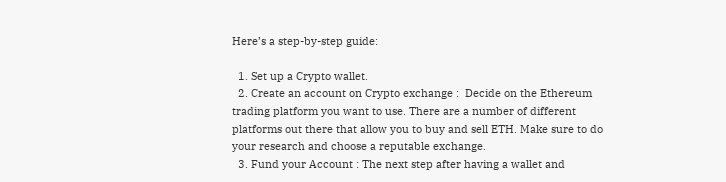Here’s a step-by-step guide:

  1. Set up a Crypto wallet.
  2. Create an account on Crypto exchange :  Decide on the Ethereum trading platform you want to use. There are a number of different platforms out there that allow you to buy and sell ETH. Make sure to do your research and choose a reputable exchange.
  3. Fund your Account : The next step after having a wallet and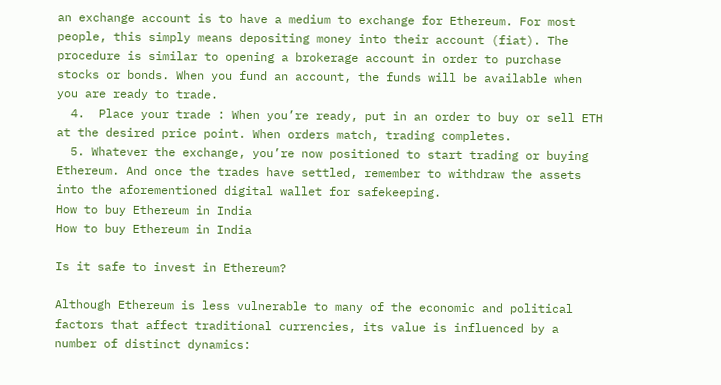an exchange account is to have a medium to exchange for Ethereum. For most people, this simply means depositing money into their account (fiat). The procedure is similar to opening a brokerage account in order to purchase stocks or bonds. When you fund an account, the funds will be available when you are ready to trade.
  4.  Place your trade : When you’re ready, put in an order to buy or sell ETH at the desired price point. When orders match, trading completes.
  5. Whatever the exchange, you’re now positioned to start trading or buying Ethereum. And once the trades have settled, remember to withdraw the assets into the aforementioned digital wallet for safekeeping.
How to buy Ethereum in India
How to buy Ethereum in India

Is it safe to invest in Ethereum?

Although Ethereum is less vulnerable to many of the economic and political factors that affect traditional currencies, its value is influenced by a number of distinct dynamics: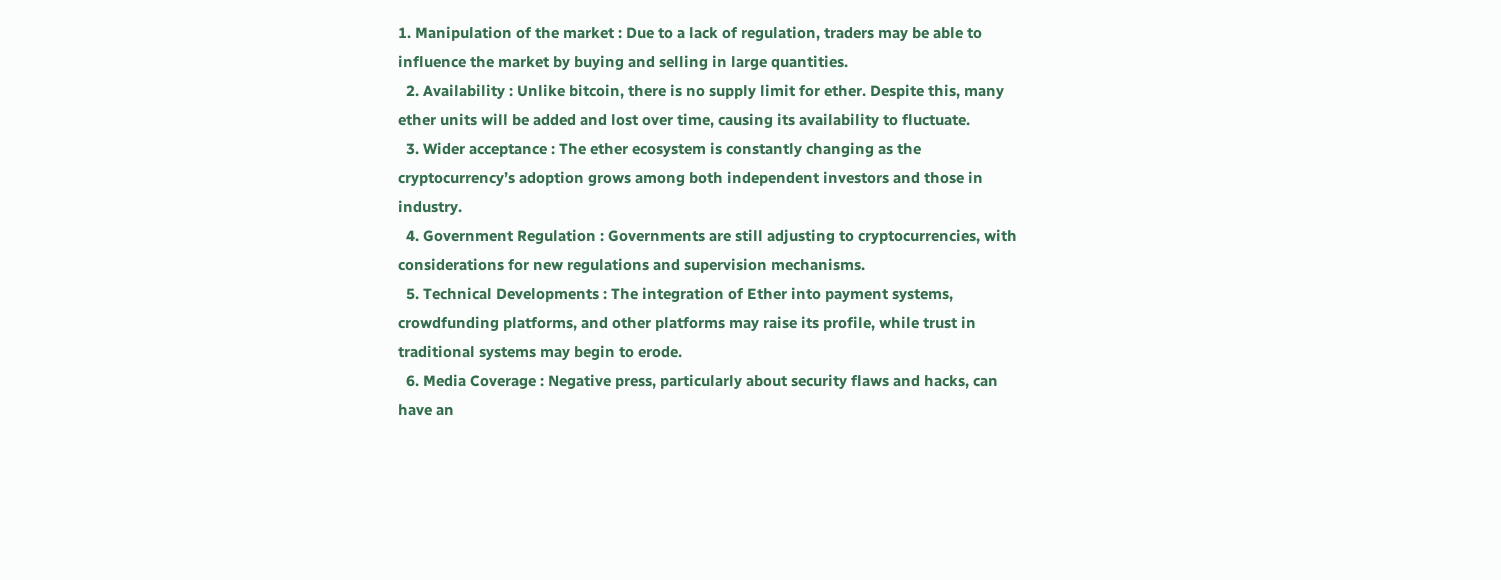1. Manipulation of the market : Due to a lack of regulation, traders may be able to influence the market by buying and selling in large quantities.
  2. Availability : Unlike bitcoin, there is no supply limit for ether. Despite this, many ether units will be added and lost over time, causing its availability to fluctuate.
  3. Wider acceptance : The ether ecosystem is constantly changing as the cryptocurrency’s adoption grows among both independent investors and those in industry.
  4. Government Regulation : Governments are still adjusting to cryptocurrencies, with considerations for new regulations and supervision mechanisms.
  5. Technical Developments : The integration of Ether into payment systems, crowdfunding platforms, and other platforms may raise its profile, while trust in traditional systems may begin to erode.
  6. Media Coverage : Negative press, particularly about security flaws and hacks, can have an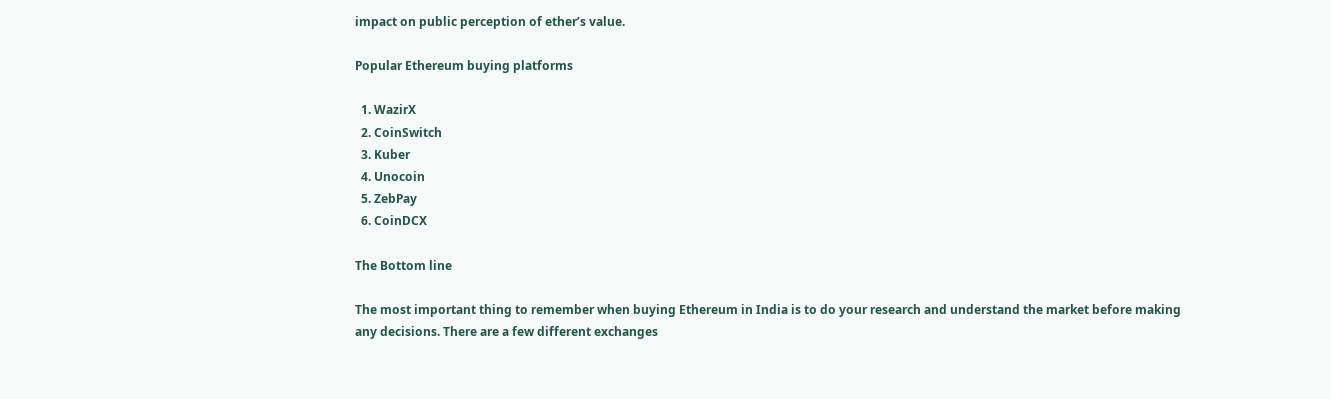impact on public perception of ether’s value.

Popular Ethereum buying platforms

  1. WazirX
  2. CoinSwitch
  3. Kuber
  4. Unocoin
  5. ZebPay
  6. CoinDCX

The Bottom line

The most important thing to remember when buying Ethereum in India is to do your research and understand the market before making any decisions. There are a few different exchanges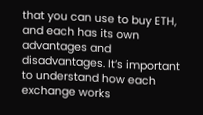that you can use to buy ETH, and each has its own advantages and disadvantages. It’s important to understand how each exchange works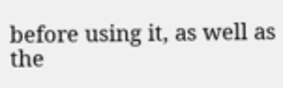before using it, as well as the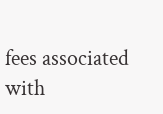fees associated with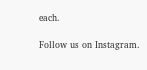each.

Follow us on Instagram.